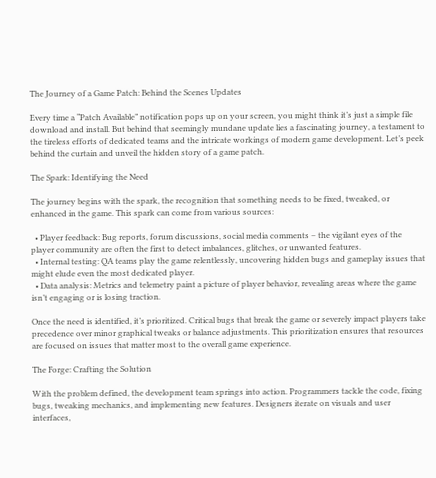The Journey of a Game Patch: Behind the Scenes Updates

Every time a “Patch Available” notification pops up on your screen, you might think it’s just a simple file download and install. But behind that seemingly mundane update lies a fascinating journey, a testament to the tireless efforts of dedicated teams and the intricate workings of modern game development. Let’s peek behind the curtain and unveil the hidden story of a game patch.

The Spark: Identifying the Need

The journey begins with the spark, the recognition that something needs to be fixed, tweaked, or enhanced in the game. This spark can come from various sources:

  • Player feedback: Bug reports, forum discussions, social media comments – the vigilant eyes of the player community are often the first to detect imbalances, glitches, or unwanted features.
  • Internal testing: QA teams play the game relentlessly, uncovering hidden bugs and gameplay issues that might elude even the most dedicated player.
  • Data analysis: Metrics and telemetry paint a picture of player behavior, revealing areas where the game isn’t engaging or is losing traction.

Once the need is identified, it’s prioritized. Critical bugs that break the game or severely impact players take precedence over minor graphical tweaks or balance adjustments. This prioritization ensures that resources are focused on issues that matter most to the overall game experience.

The Forge: Crafting the Solution

With the problem defined, the development team springs into action. Programmers tackle the code, fixing bugs, tweaking mechanics, and implementing new features. Designers iterate on visuals and user interfaces,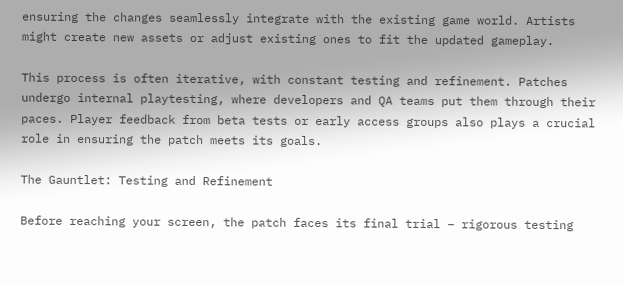ensuring the changes seamlessly integrate with the existing game world. Artists might create new assets or adjust existing ones to fit the updated gameplay.

This process is often iterative, with constant testing and refinement. Patches undergo internal playtesting, where developers and QA teams put them through their paces. Player feedback from beta tests or early access groups also plays a crucial role in ensuring the patch meets its goals.

The Gauntlet: Testing and Refinement

Before reaching your screen, the patch faces its final trial – rigorous testing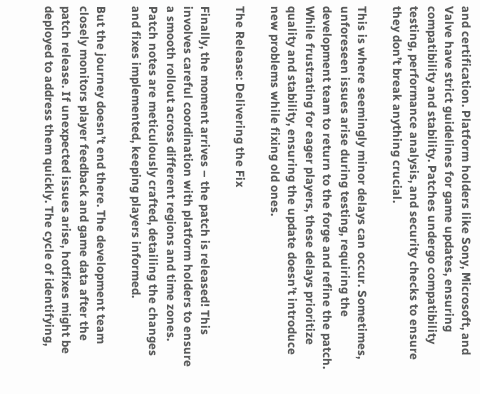and certification. Platform holders like Sony, Microsoft, and Valve have strict guidelines for game updates, ensuring compatibility and stability. Patches undergo compatibility testing, performance analysis, and security checks to ensure they don’t break anything crucial.

This is where seemingly minor delays can occur. Sometimes, unforeseen issues arise during testing, requiring the development team to return to the forge and refine the patch. While frustrating for eager players, these delays prioritize quality and stability, ensuring the update doesn’t introduce new problems while fixing old ones.

The Release: Delivering the Fix

Finally, the moment arrives – the patch is released! This involves careful coordination with platform holders to ensure a smooth rollout across different regions and time zones. Patch notes are meticulously crafted, detailing the changes and fixes implemented, keeping players informed.

But the journey doesn’t end there. The development team closely monitors player feedback and game data after the patch release. If unexpected issues arise, hotfixes might be deployed to address them quickly. The cycle of identifying,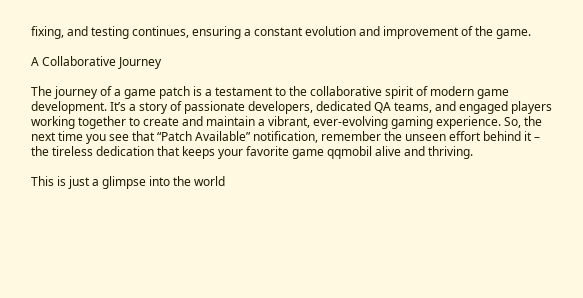fixing, and testing continues, ensuring a constant evolution and improvement of the game.

A Collaborative Journey

The journey of a game patch is a testament to the collaborative spirit of modern game development. It’s a story of passionate developers, dedicated QA teams, and engaged players working together to create and maintain a vibrant, ever-evolving gaming experience. So, the next time you see that “Patch Available” notification, remember the unseen effort behind it – the tireless dedication that keeps your favorite game qqmobil alive and thriving.

This is just a glimpse into the world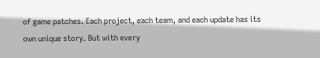of game patches. Each project, each team, and each update has its own unique story. But with every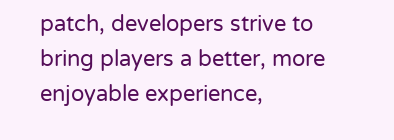patch, developers strive to bring players a better, more enjoyable experience,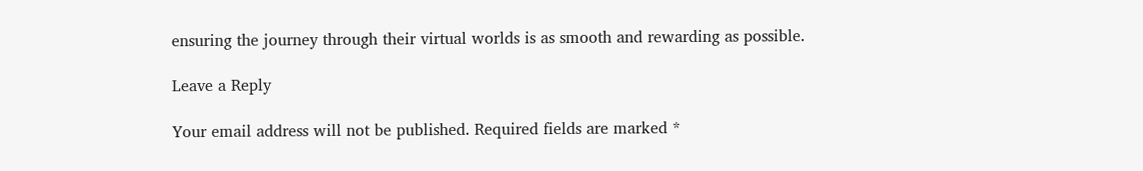ensuring the journey through their virtual worlds is as smooth and rewarding as possible.

Leave a Reply

Your email address will not be published. Required fields are marked *